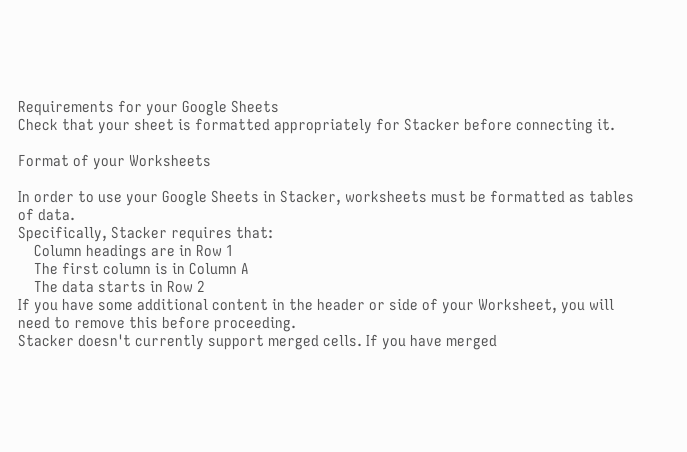Requirements for your Google Sheets
Check that your sheet is formatted appropriately for Stacker before connecting it.

Format of your Worksheets

In order to use your Google Sheets in Stacker, worksheets must be formatted as tables of data.
Specifically, Stacker requires that:
    Column headings are in Row 1
    The first column is in Column A
    The data starts in Row 2
If you have some additional content in the header or side of your Worksheet, you will need to remove this before proceeding.
Stacker doesn't currently support merged cells. If you have merged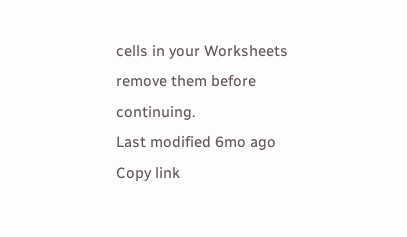cells in your Worksheets remove them before continuing.
Last modified 6mo ago
Copy link